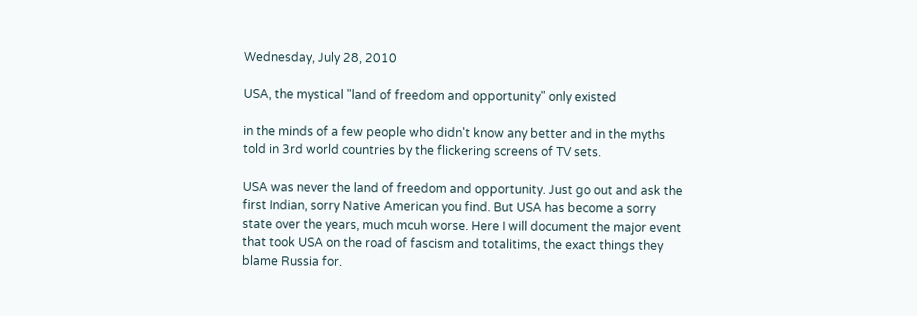Wednesday, July 28, 2010

USA, the mystical "land of freedom and opportunity" only existed

in the minds of a few people who didn't know any better and in the myths told in 3rd world countries by the flickering screens of TV sets.

USA was never the land of freedom and opportunity. Just go out and ask the first Indian, sorry Native American you find. But USA has become a sorry state over the years, much mcuh worse. Here I will document the major event that took USA on the road of fascism and totalitims, the exact things they blame Russia for.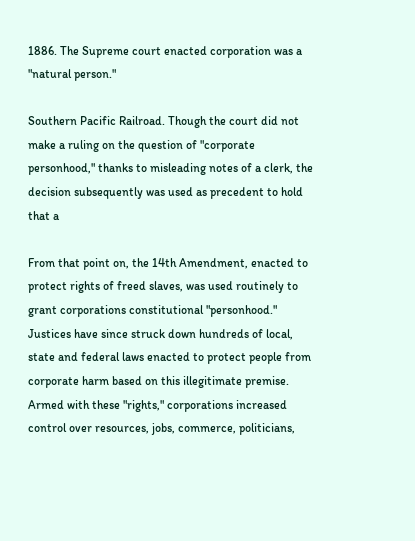1886. The Supreme court enacted corporation was a "natural person."

Southern Pacific Railroad. Though the court did not make a ruling on the question of "corporate personhood," thanks to misleading notes of a clerk, the decision subsequently was used as precedent to hold that a

From that point on, the 14th Amendment, enacted to protect rights of freed slaves, was used routinely to grant corporations constitutional "personhood." Justices have since struck down hundreds of local, state and federal laws enacted to protect people from corporate harm based on this illegitimate premise. Armed with these "rights," corporations increased control over resources, jobs, commerce, politicians,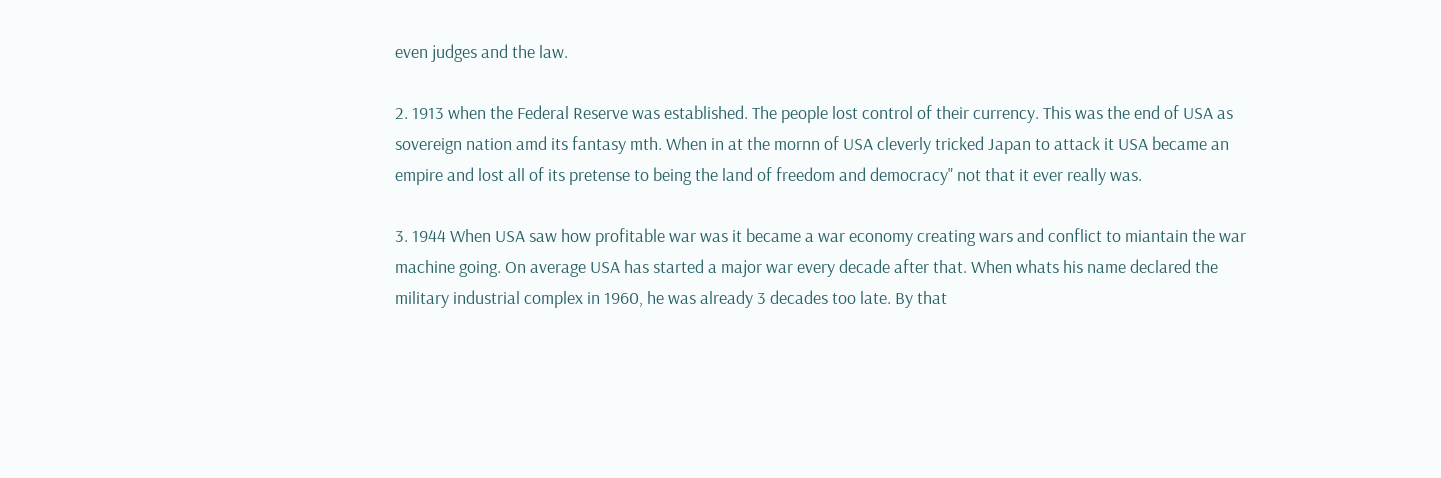even judges and the law.

2. 1913 when the Federal Reserve was established. The people lost control of their currency. This was the end of USA as sovereign nation amd its fantasy mth. When in at the mornn of USA cleverly tricked Japan to attack it USA became an empire and lost all of its pretense to being the land of freedom and democracy" not that it ever really was.

3. 1944 When USA saw how profitable war was it became a war economy creating wars and conflict to miantain the war machine going. On average USA has started a major war every decade after that. When whats his name declared the military industrial complex in 1960, he was already 3 decades too late. By that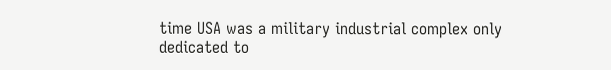time USA was a military industrial complex only dedicated to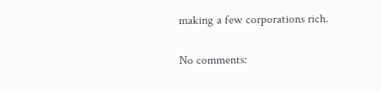making a few corporations rich.

No comments: